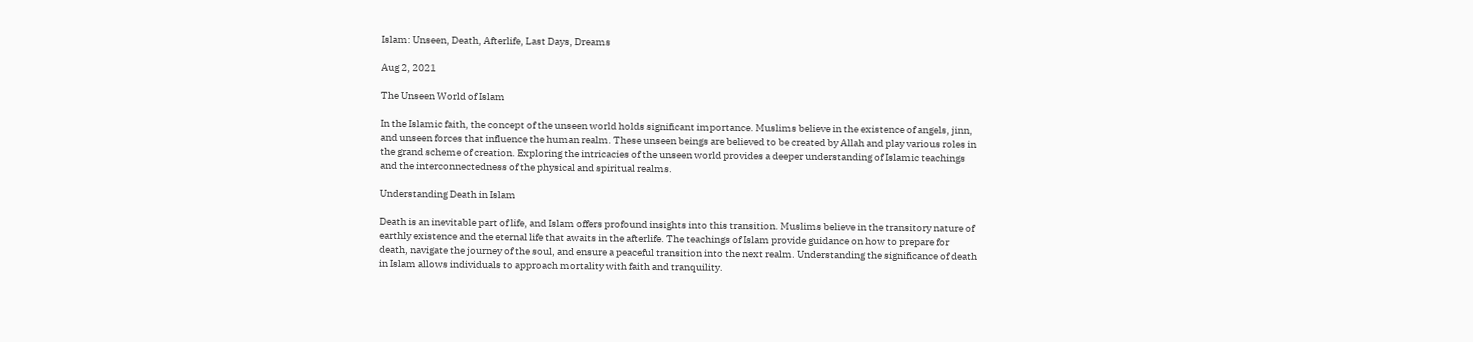Islam: Unseen, Death, Afterlife, Last Days, Dreams

Aug 2, 2021

The Unseen World of Islam

In the Islamic faith, the concept of the unseen world holds significant importance. Muslims believe in the existence of angels, jinn, and unseen forces that influence the human realm. These unseen beings are believed to be created by Allah and play various roles in the grand scheme of creation. Exploring the intricacies of the unseen world provides a deeper understanding of Islamic teachings and the interconnectedness of the physical and spiritual realms.

Understanding Death in Islam

Death is an inevitable part of life, and Islam offers profound insights into this transition. Muslims believe in the transitory nature of earthly existence and the eternal life that awaits in the afterlife. The teachings of Islam provide guidance on how to prepare for death, navigate the journey of the soul, and ensure a peaceful transition into the next realm. Understanding the significance of death in Islam allows individuals to approach mortality with faith and tranquility.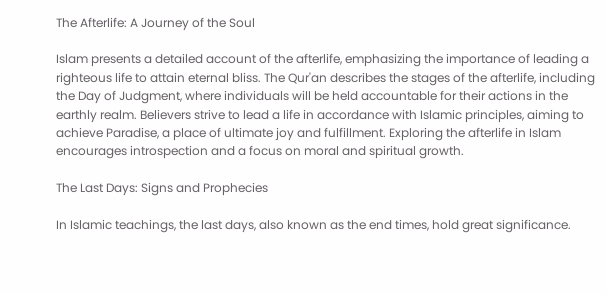The Afterlife: A Journey of the Soul

Islam presents a detailed account of the afterlife, emphasizing the importance of leading a righteous life to attain eternal bliss. The Qur'an describes the stages of the afterlife, including the Day of Judgment, where individuals will be held accountable for their actions in the earthly realm. Believers strive to lead a life in accordance with Islamic principles, aiming to achieve Paradise, a place of ultimate joy and fulfillment. Exploring the afterlife in Islam encourages introspection and a focus on moral and spiritual growth.

The Last Days: Signs and Prophecies

In Islamic teachings, the last days, also known as the end times, hold great significance.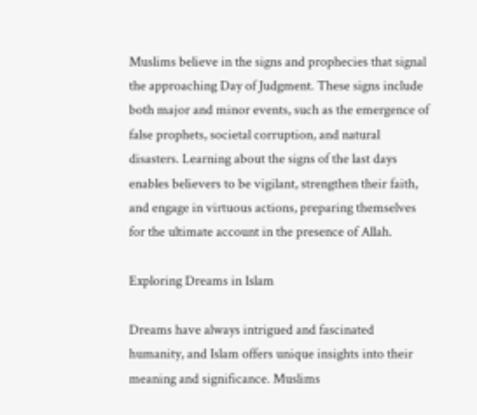Muslims believe in the signs and prophecies that signal the approaching Day of Judgment. These signs include both major and minor events, such as the emergence of false prophets, societal corruption, and natural disasters. Learning about the signs of the last days enables believers to be vigilant, strengthen their faith, and engage in virtuous actions, preparing themselves for the ultimate account in the presence of Allah.

Exploring Dreams in Islam

Dreams have always intrigued and fascinated humanity, and Islam offers unique insights into their meaning and significance. Muslims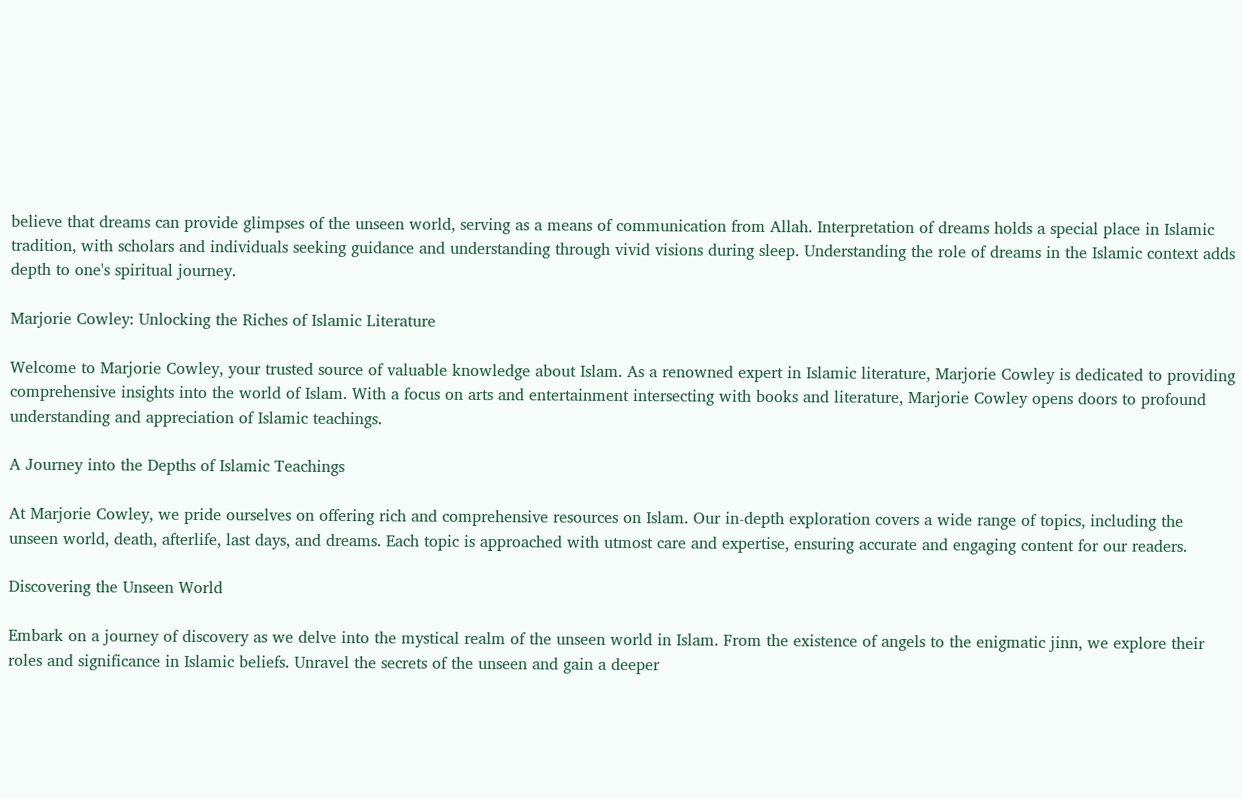believe that dreams can provide glimpses of the unseen world, serving as a means of communication from Allah. Interpretation of dreams holds a special place in Islamic tradition, with scholars and individuals seeking guidance and understanding through vivid visions during sleep. Understanding the role of dreams in the Islamic context adds depth to one's spiritual journey.

Marjorie Cowley: Unlocking the Riches of Islamic Literature

Welcome to Marjorie Cowley, your trusted source of valuable knowledge about Islam. As a renowned expert in Islamic literature, Marjorie Cowley is dedicated to providing comprehensive insights into the world of Islam. With a focus on arts and entertainment intersecting with books and literature, Marjorie Cowley opens doors to profound understanding and appreciation of Islamic teachings.

A Journey into the Depths of Islamic Teachings

At Marjorie Cowley, we pride ourselves on offering rich and comprehensive resources on Islam. Our in-depth exploration covers a wide range of topics, including the unseen world, death, afterlife, last days, and dreams. Each topic is approached with utmost care and expertise, ensuring accurate and engaging content for our readers.

Discovering the Unseen World

Embark on a journey of discovery as we delve into the mystical realm of the unseen world in Islam. From the existence of angels to the enigmatic jinn, we explore their roles and significance in Islamic beliefs. Unravel the secrets of the unseen and gain a deeper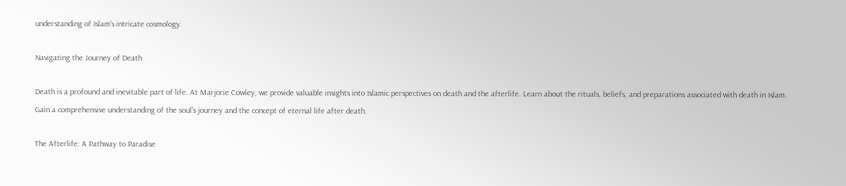understanding of Islam's intricate cosmology.

Navigating the Journey of Death

Death is a profound and inevitable part of life. At Marjorie Cowley, we provide valuable insights into Islamic perspectives on death and the afterlife. Learn about the rituals, beliefs, and preparations associated with death in Islam. Gain a comprehensive understanding of the soul's journey and the concept of eternal life after death.

The Afterlife: A Pathway to Paradise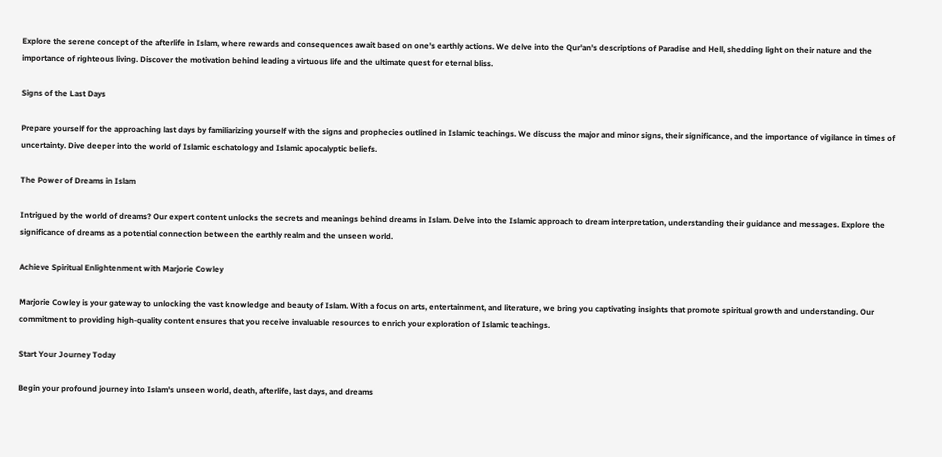Explore the serene concept of the afterlife in Islam, where rewards and consequences await based on one's earthly actions. We delve into the Qur'an's descriptions of Paradise and Hell, shedding light on their nature and the importance of righteous living. Discover the motivation behind leading a virtuous life and the ultimate quest for eternal bliss.

Signs of the Last Days

Prepare yourself for the approaching last days by familiarizing yourself with the signs and prophecies outlined in Islamic teachings. We discuss the major and minor signs, their significance, and the importance of vigilance in times of uncertainty. Dive deeper into the world of Islamic eschatology and Islamic apocalyptic beliefs.

The Power of Dreams in Islam

Intrigued by the world of dreams? Our expert content unlocks the secrets and meanings behind dreams in Islam. Delve into the Islamic approach to dream interpretation, understanding their guidance and messages. Explore the significance of dreams as a potential connection between the earthly realm and the unseen world.

Achieve Spiritual Enlightenment with Marjorie Cowley

Marjorie Cowley is your gateway to unlocking the vast knowledge and beauty of Islam. With a focus on arts, entertainment, and literature, we bring you captivating insights that promote spiritual growth and understanding. Our commitment to providing high-quality content ensures that you receive invaluable resources to enrich your exploration of Islamic teachings.

Start Your Journey Today

Begin your profound journey into Islam's unseen world, death, afterlife, last days, and dreams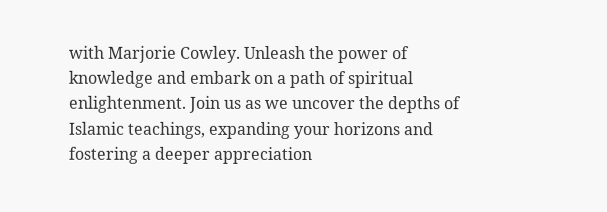with Marjorie Cowley. Unleash the power of knowledge and embark on a path of spiritual enlightenment. Join us as we uncover the depths of Islamic teachings, expanding your horizons and fostering a deeper appreciation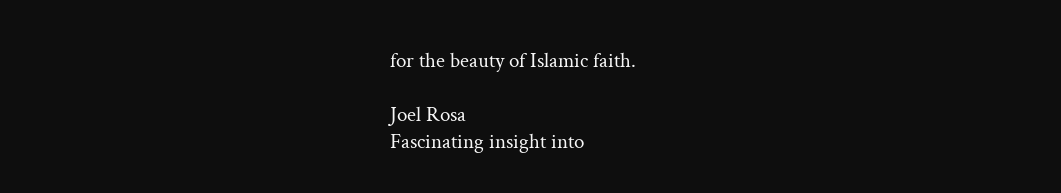for the beauty of Islamic faith.

Joel Rosa
Fascinating insight into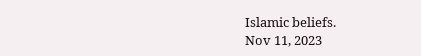Islamic beliefs.
Nov 11, 2023